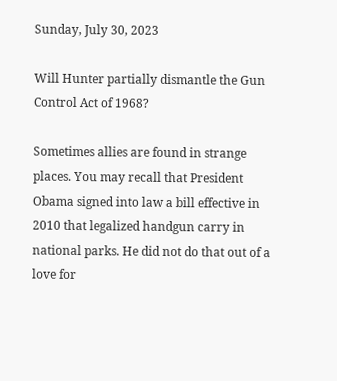Sunday, July 30, 2023

Will Hunter partially dismantle the Gun Control Act of 1968?

Sometimes allies are found in strange places. You may recall that President Obama signed into law a bill effective in 2010 that legalized handgun carry in national parks. He did not do that out of a love for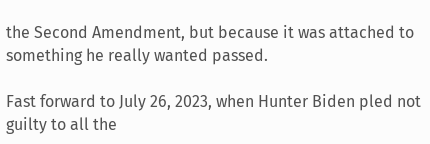the Second Amendment, but because it was attached to something he really wanted passed.

Fast forward to July 26, 2023, when Hunter Biden pled not guilty to all the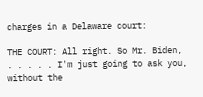charges in a Delaware court:

THE COURT: All right. So Mr. Biden, . . . . . I'm just going to ask you, without the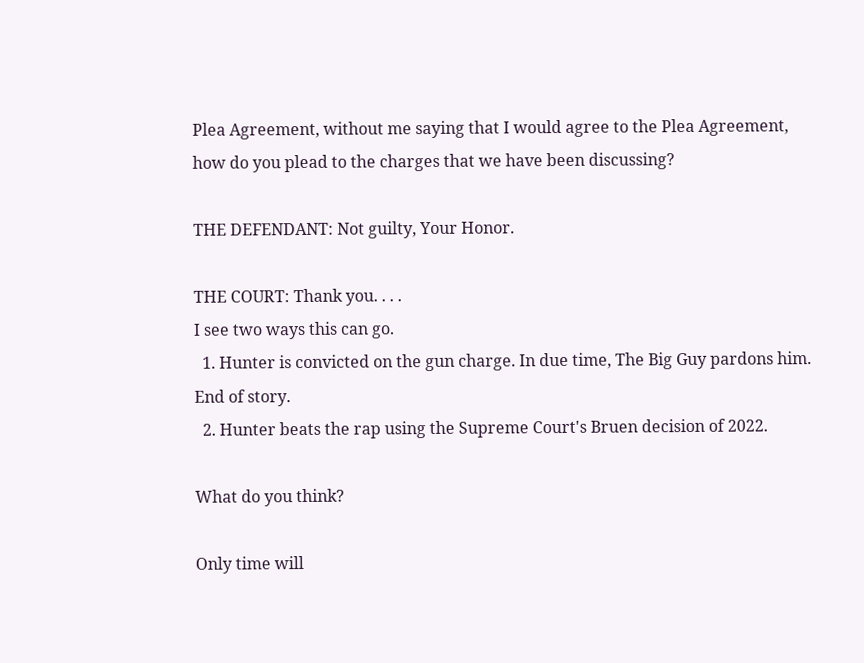Plea Agreement, without me saying that I would agree to the Plea Agreement, how do you plead to the charges that we have been discussing?

THE DEFENDANT: Not guilty, Your Honor.

THE COURT: Thank you. . . .
I see two ways this can go.
  1. Hunter is convicted on the gun charge. In due time, The Big Guy pardons him. End of story.
  2. Hunter beats the rap using the Supreme Court's Bruen decision of 2022.

What do you think?

Only time will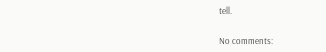tell.


No comments: